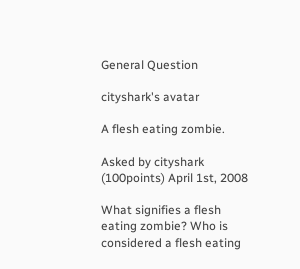General Question

cityshark's avatar

A flesh eating zombie.

Asked by cityshark (100points) April 1st, 2008

What signifies a flesh eating zombie? Who is considered a flesh eating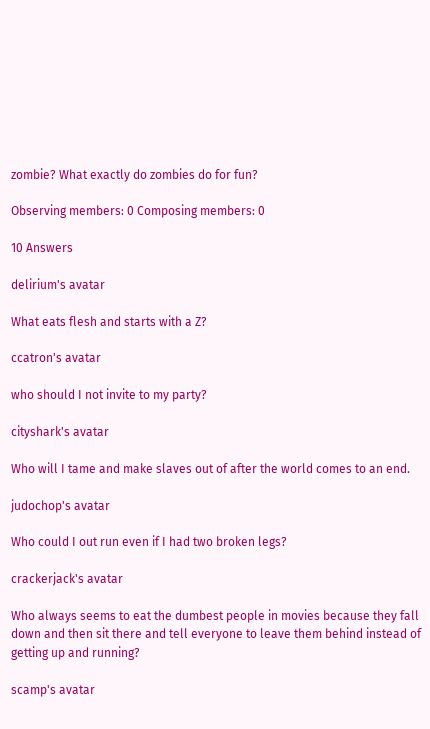zombie? What exactly do zombies do for fun?

Observing members: 0 Composing members: 0

10 Answers

delirium's avatar

What eats flesh and starts with a Z?

ccatron's avatar

who should I not invite to my party?

cityshark's avatar

Who will I tame and make slaves out of after the world comes to an end.

judochop's avatar

Who could I out run even if I had two broken legs?

crackerjack's avatar

Who always seems to eat the dumbest people in movies because they fall down and then sit there and tell everyone to leave them behind instead of getting up and running?

scamp's avatar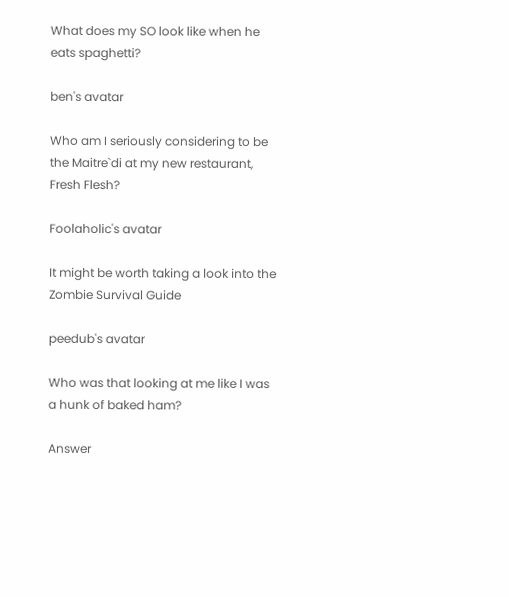What does my SO look like when he eats spaghetti?

ben's avatar

Who am I seriously considering to be the Maitre`di at my new restaurant, Fresh Flesh?

Foolaholic's avatar

It might be worth taking a look into the Zombie Survival Guide

peedub's avatar

Who was that looking at me like I was a hunk of baked ham?

Answer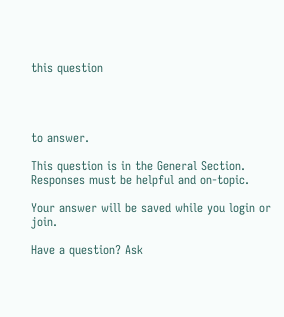this question




to answer.

This question is in the General Section. Responses must be helpful and on-topic.

Your answer will be saved while you login or join.

Have a question? Ask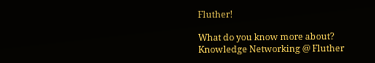Fluther!

What do you know more about?
Knowledge Networking @ Fluther